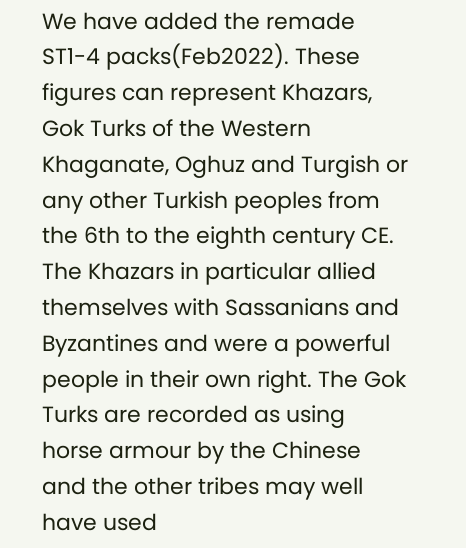We have added the remade ST1-4 packs(Feb2022). These figures can represent Khazars, Gok Turks of the Western Khaganate, Oghuz and Turgish or any other Turkish peoples from the 6th to the eighth century CE. The Khazars in particular allied themselves with Sassanians and Byzantines and were a powerful people in their own right. The Gok Turks are recorded as using horse armour by the Chinese and the other tribes may well have used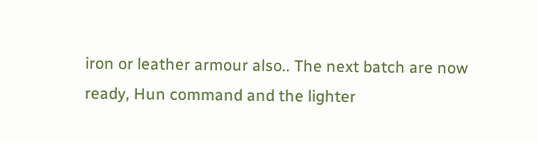iron or leather armour also.. The next batch are now ready, Hun command and the lighter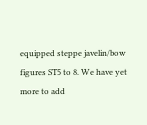equipped steppe javelin/bow figures ST5 to 8. We have yet more to add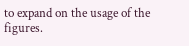to expand on the usage of the figures.